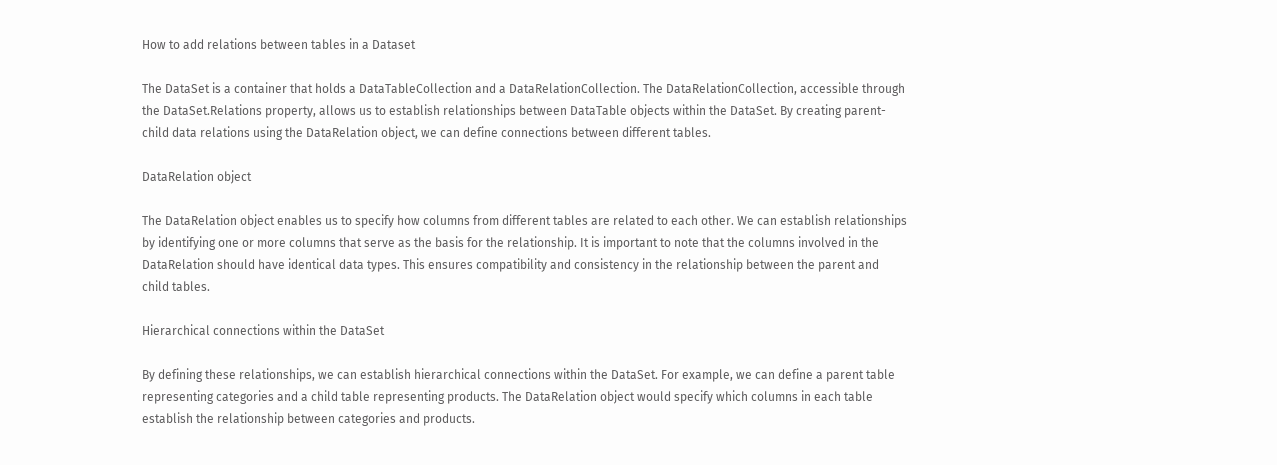How to add relations between tables in a Dataset

The DataSet is a container that holds a DataTableCollection and a DataRelationCollection. The DataRelationCollection, accessible through the DataSet.Relations property, allows us to establish relationships between DataTable objects within the DataSet. By creating parent-child data relations using the DataRelation object, we can define connections between different tables.

DataRelation object

The DataRelation object enables us to specify how columns from different tables are related to each other. We can establish relationships by identifying one or more columns that serve as the basis for the relationship. It is important to note that the columns involved in the DataRelation should have identical data types. This ensures compatibility and consistency in the relationship between the parent and child tables.

Hierarchical connections within the DataSet

By defining these relationships, we can establish hierarchical connections within the DataSet. For example, we can define a parent table representing categories and a child table representing products. The DataRelation object would specify which columns in each table establish the relationship between categories and products.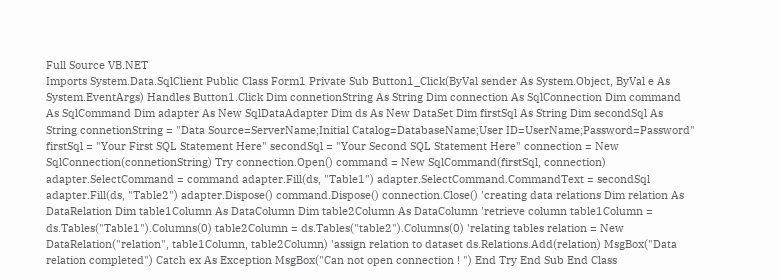Full Source VB.NET
Imports System.Data.SqlClient Public Class Form1 Private Sub Button1_Click(ByVal sender As System.Object, ByVal e As System.EventArgs) Handles Button1.Click Dim connetionString As String Dim connection As SqlConnection Dim command As SqlCommand Dim adapter As New SqlDataAdapter Dim ds As New DataSet Dim firstSql As String Dim secondSql As String connetionString = "Data Source=ServerName;Initial Catalog=DatabaseName;User ID=UserName;Password=Password" firstSql = "Your First SQL Statement Here" secondSql = "Your Second SQL Statement Here" connection = New SqlConnection(connetionString) Try connection.Open() command = New SqlCommand(firstSql, connection) adapter.SelectCommand = command adapter.Fill(ds, "Table1") adapter.SelectCommand.CommandText = secondSql adapter.Fill(ds, "Table2") adapter.Dispose() command.Dispose() connection.Close() 'creating data relations Dim relation As DataRelation Dim table1Column As DataColumn Dim table2Column As DataColumn 'retrieve column table1Column = ds.Tables("Table1").Columns(0) table2Column = ds.Tables("table2").Columns(0) 'relating tables relation = New DataRelation("relation", table1Column, table2Column) 'assign relation to dataset ds.Relations.Add(relation) MsgBox("Data relation completed") Catch ex As Exception MsgBox("Can not open connection ! ") End Try End Sub End Class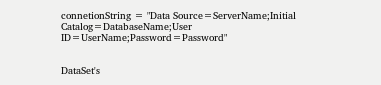connetionString = "Data Source=ServerName;Initial Catalog=DatabaseName;User ID=UserName;Password=Password"


DataSet's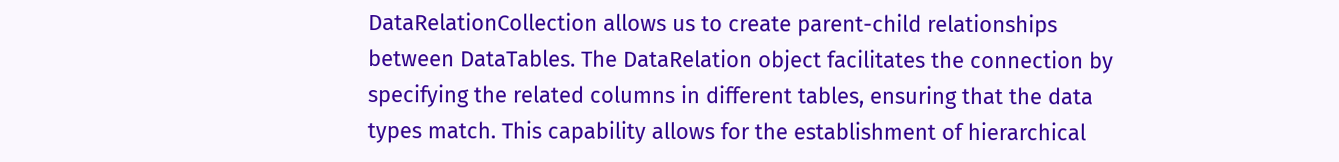DataRelationCollection allows us to create parent-child relationships between DataTables. The DataRelation object facilitates the connection by specifying the related columns in different tables, ensuring that the data types match. This capability allows for the establishment of hierarchical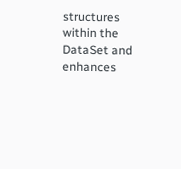structures within the DataSet and enhances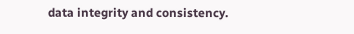data integrity and consistency.